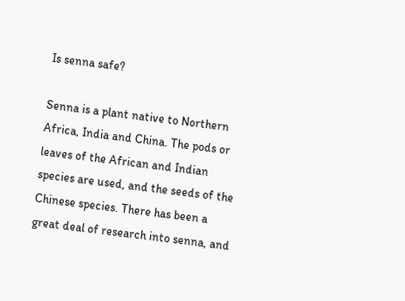Is senna safe?

Senna is a plant native to Northern Africa, India and China. The pods or leaves of the African and Indian species are used, and the seeds of the Chinese species. There has been a great deal of research into senna, and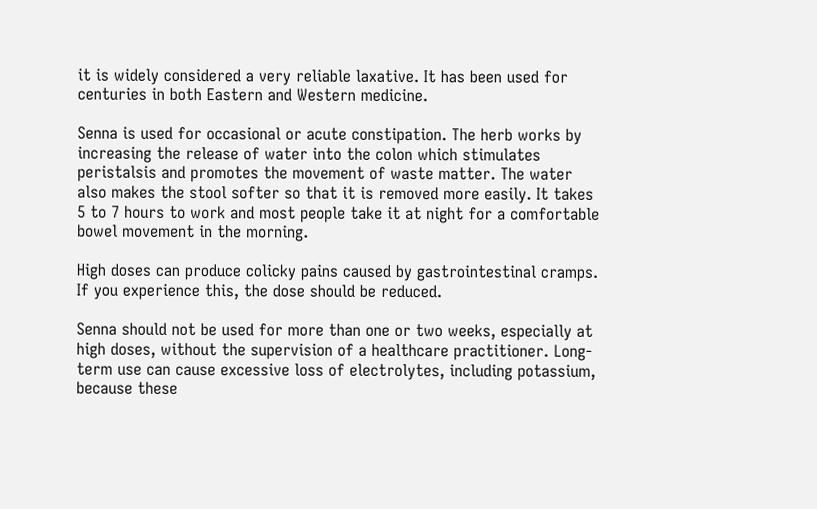it is widely considered a very reliable laxative. It has been used for centuries in both Eastern and Western medicine.

Senna is used for occasional or acute constipation. The herb works by increasing the release of water into the colon which stimulates peristalsis and promotes the movement of waste matter. The water also makes the stool softer so that it is removed more easily. It takes 5 to 7 hours to work and most people take it at night for a comfortable bowel movement in the morning.

High doses can produce colicky pains caused by gastrointestinal cramps. If you experience this, the dose should be reduced.

Senna should not be used for more than one or two weeks, especially at high doses, without the supervision of a healthcare practitioner. Long-term use can cause excessive loss of electrolytes, including potassium, because these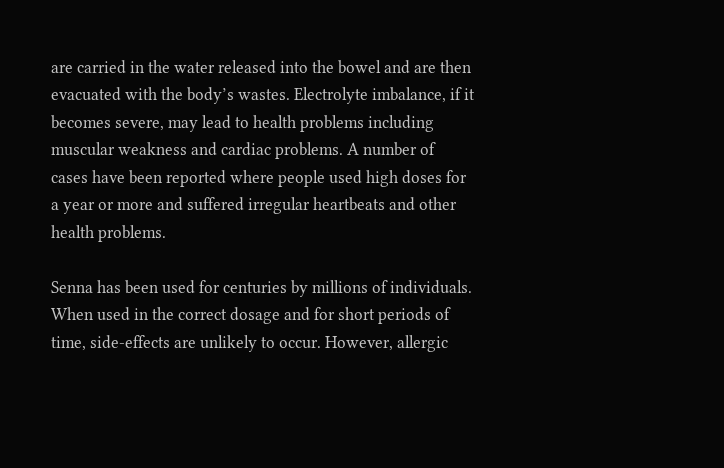are carried in the water released into the bowel and are then evacuated with the body’s wastes. Electrolyte imbalance, if it becomes severe, may lead to health problems including muscular weakness and cardiac problems. A number of cases have been reported where people used high doses for a year or more and suffered irregular heartbeats and other health problems.

Senna has been used for centuries by millions of individuals. When used in the correct dosage and for short periods of time, side-effects are unlikely to occur. However, allergic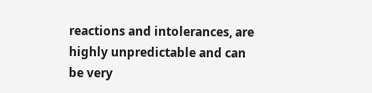reactions and intolerances, are highly unpredictable and can be very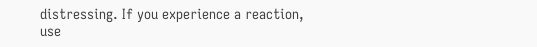distressing. If you experience a reaction, use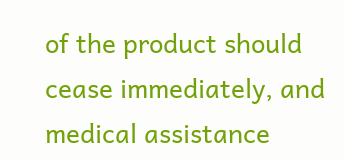of the product should cease immediately, and medical assistance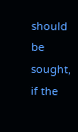should be sought, if the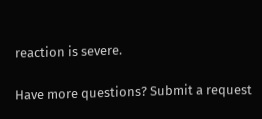reaction is severe.

Have more questions? Submit a request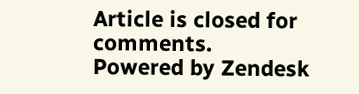Article is closed for comments.
Powered by Zendesk